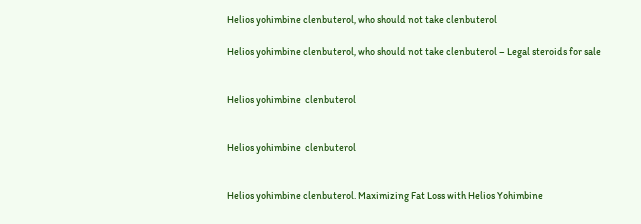Helios yohimbine clenbuterol, who should not take clenbuterol

Helios yohimbine clenbuterol, who should not take clenbuterol – Legal steroids for sale


Helios yohimbine  clenbuterol


Helios yohimbine  clenbuterol


Helios yohimbine clenbuterol. Maximizing Fat Loss with Helios Yohimbine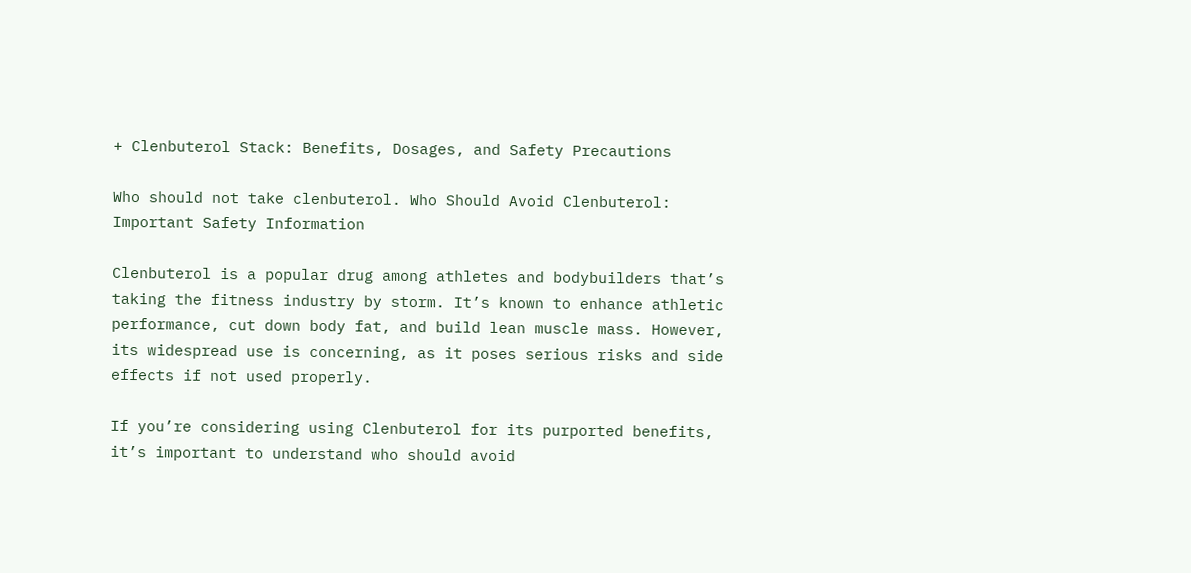+ Clenbuterol Stack: Benefits, Dosages, and Safety Precautions

Who should not take clenbuterol. Who Should Avoid Clenbuterol: Important Safety Information

Clenbuterol is a popular drug among athletes and bodybuilders that’s taking the fitness industry by storm. It’s known to enhance athletic performance, cut down body fat, and build lean muscle mass. However, its widespread use is concerning, as it poses serious risks and side effects if not used properly.

If you’re considering using Clenbuterol for its purported benefits, it’s important to understand who should avoid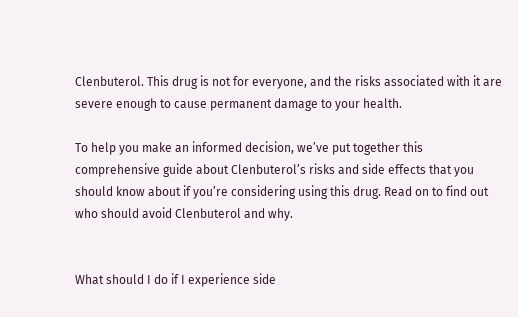Clenbuterol. This drug is not for everyone, and the risks associated with it are severe enough to cause permanent damage to your health.

To help you make an informed decision, we’ve put together this comprehensive guide about Clenbuterol’s risks and side effects that you should know about if you’re considering using this drug. Read on to find out who should avoid Clenbuterol and why.


What should I do if I experience side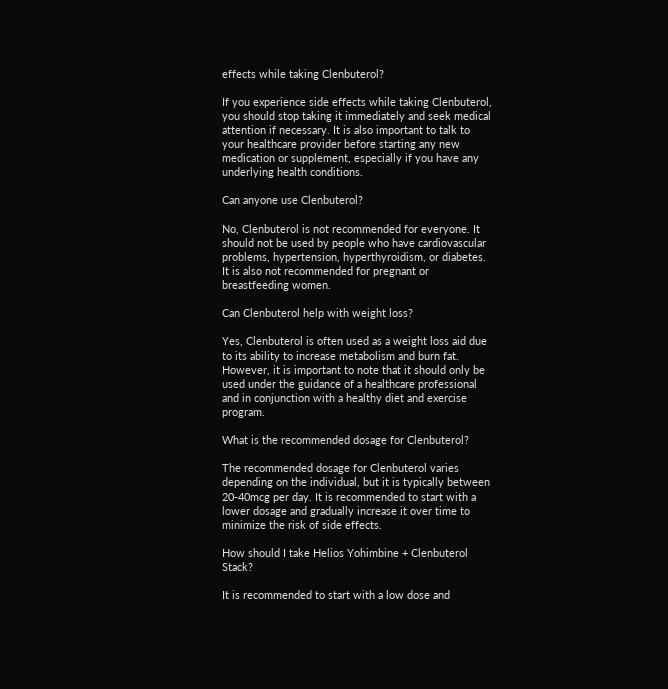effects while taking Clenbuterol?

If you experience side effects while taking Clenbuterol, you should stop taking it immediately and seek medical attention if necessary. It is also important to talk to your healthcare provider before starting any new medication or supplement, especially if you have any underlying health conditions.

Can anyone use Clenbuterol?

No, Clenbuterol is not recommended for everyone. It should not be used by people who have cardiovascular problems, hypertension, hyperthyroidism, or diabetes. It is also not recommended for pregnant or breastfeeding women.

Can Clenbuterol help with weight loss?

Yes, Clenbuterol is often used as a weight loss aid due to its ability to increase metabolism and burn fat. However, it is important to note that it should only be used under the guidance of a healthcare professional and in conjunction with a healthy diet and exercise program.

What is the recommended dosage for Clenbuterol?

The recommended dosage for Clenbuterol varies depending on the individual, but it is typically between 20-40mcg per day. It is recommended to start with a lower dosage and gradually increase it over time to minimize the risk of side effects.

How should I take Helios Yohimbine + Clenbuterol Stack?

It is recommended to start with a low dose and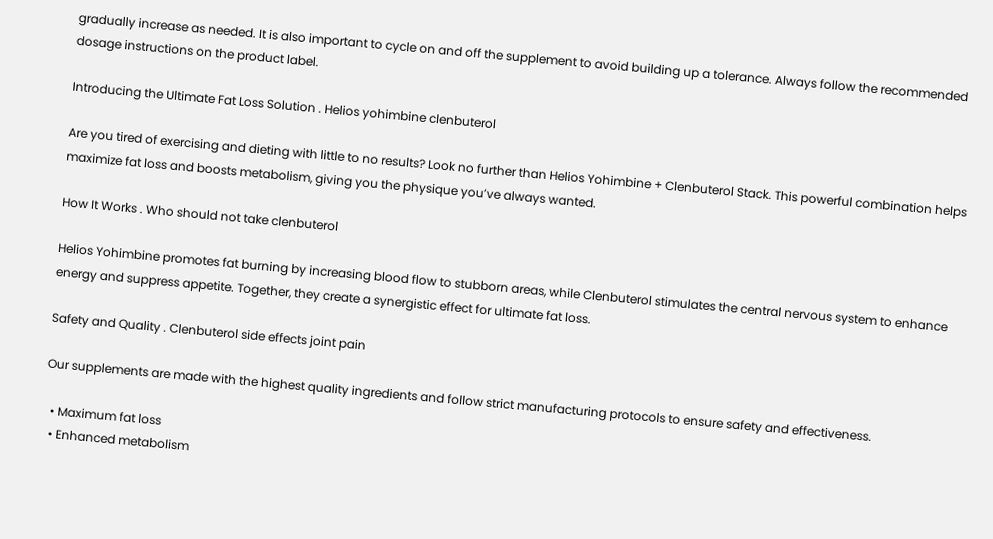gradually increase as needed. It is also important to cycle on and off the supplement to avoid building up a tolerance. Always follow the recommended dosage instructions on the product label.

Introducing the Ultimate Fat Loss Solution . Helios yohimbine clenbuterol

Are you tired of exercising and dieting with little to no results? Look no further than Helios Yohimbine + Clenbuterol Stack. This powerful combination helps maximize fat loss and boosts metabolism, giving you the physique you’ve always wanted.

How It Works . Who should not take clenbuterol

Helios Yohimbine promotes fat burning by increasing blood flow to stubborn areas, while Clenbuterol stimulates the central nervous system to enhance energy and suppress appetite. Together, they create a synergistic effect for ultimate fat loss.

Safety and Quality . Clenbuterol side effects joint pain

Our supplements are made with the highest quality ingredients and follow strict manufacturing protocols to ensure safety and effectiveness.

  • Maximum fat loss
  • Enhanced metabolism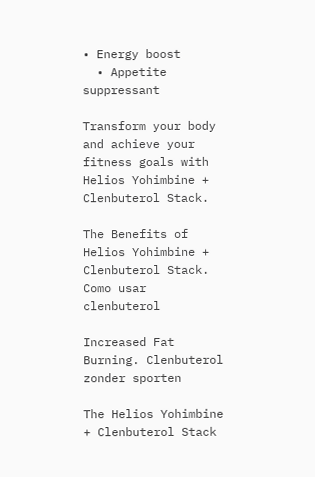• Energy boost
  • Appetite suppressant

Transform your body and achieve your fitness goals with Helios Yohimbine + Clenbuterol Stack.

The Benefits of Helios Yohimbine + Clenbuterol Stack. Como usar clenbuterol

Increased Fat Burning. Clenbuterol zonder sporten

The Helios Yohimbine + Clenbuterol Stack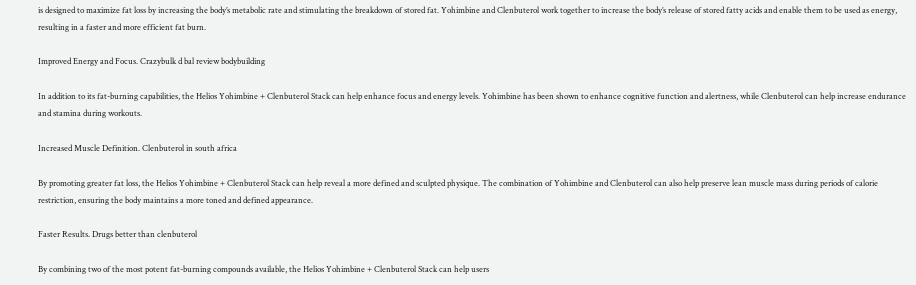is designed to maximize fat loss by increasing the body’s metabolic rate and stimulating the breakdown of stored fat. Yohimbine and Clenbuterol work together to increase the body’s release of stored fatty acids and enable them to be used as energy, resulting in a faster and more efficient fat burn.

Improved Energy and Focus. Crazybulk d bal review bodybuilding

In addition to its fat-burning capabilities, the Helios Yohimbine + Clenbuterol Stack can help enhance focus and energy levels. Yohimbine has been shown to enhance cognitive function and alertness, while Clenbuterol can help increase endurance and stamina during workouts.

Increased Muscle Definition. Clenbuterol in south africa

By promoting greater fat loss, the Helios Yohimbine + Clenbuterol Stack can help reveal a more defined and sculpted physique. The combination of Yohimbine and Clenbuterol can also help preserve lean muscle mass during periods of calorie restriction, ensuring the body maintains a more toned and defined appearance.

Faster Results. Drugs better than clenbuterol

By combining two of the most potent fat-burning compounds available, the Helios Yohimbine + Clenbuterol Stack can help users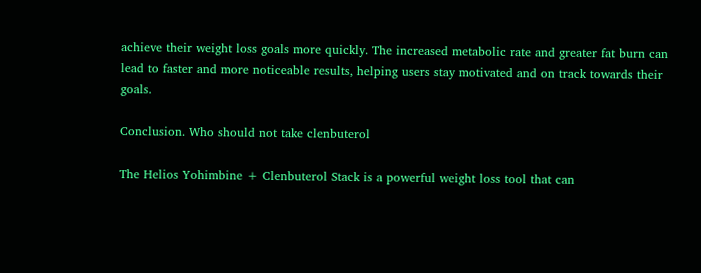achieve their weight loss goals more quickly. The increased metabolic rate and greater fat burn can lead to faster and more noticeable results, helping users stay motivated and on track towards their goals.

Conclusion. Who should not take clenbuterol

The Helios Yohimbine + Clenbuterol Stack is a powerful weight loss tool that can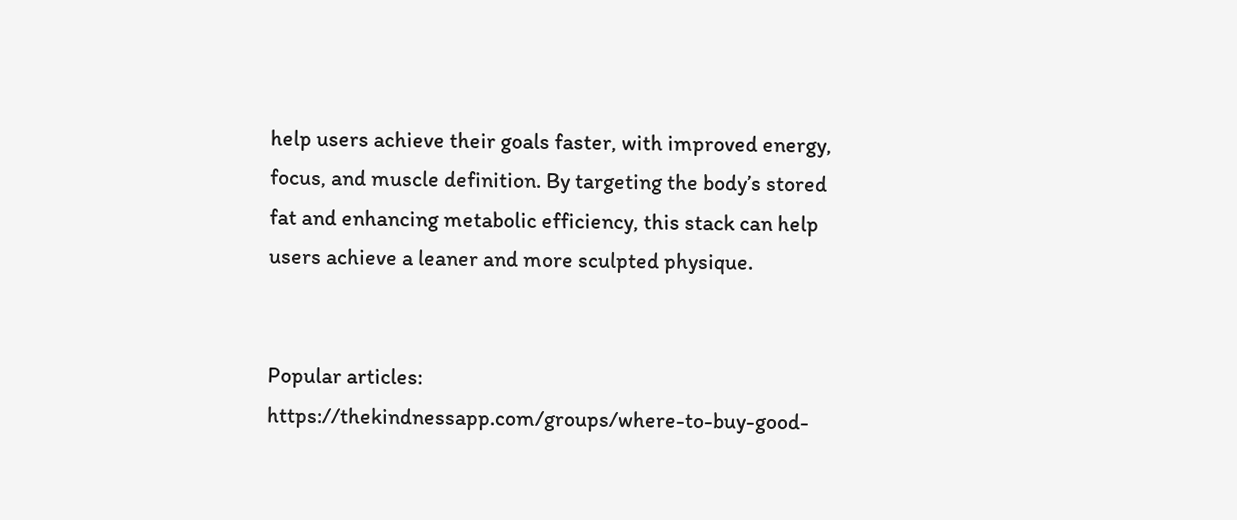help users achieve their goals faster, with improved energy, focus, and muscle definition. By targeting the body’s stored fat and enhancing metabolic efficiency, this stack can help users achieve a leaner and more sculpted physique.


Popular articles: https://thekindnessapp.com/groups/where-to-buy-good-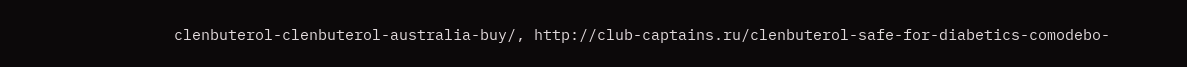clenbuterol-clenbuterol-australia-buy/, http://club-captains.ru/clenbuterol-safe-for-diabetics-comodebo-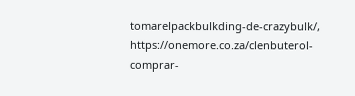tomarelpackbulkding-de-crazybulk/, https://onemore.co.za/clenbuterol-comprar-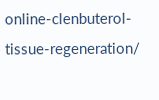online-clenbuterol-tissue-regeneration/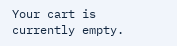Your cart is currently empty.